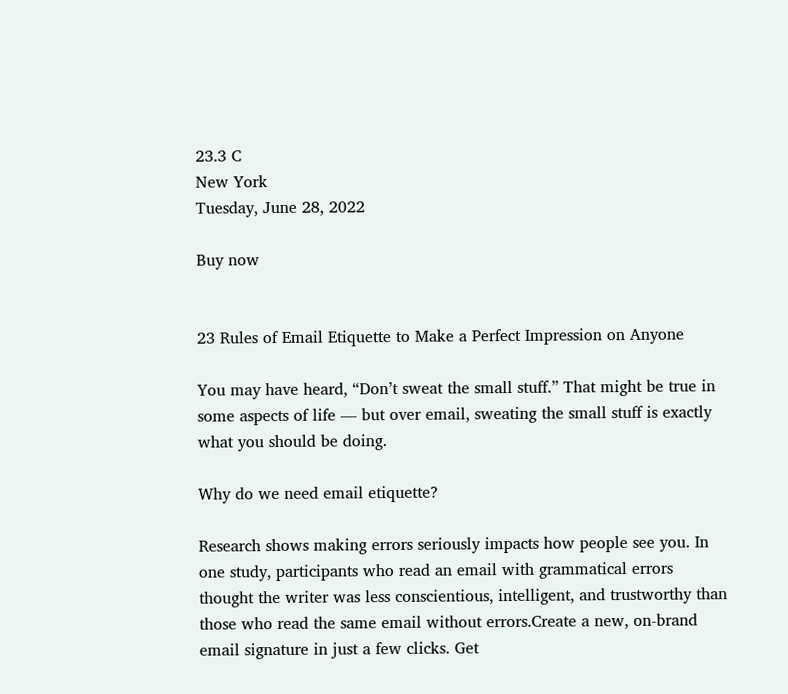23.3 C
New York
Tuesday, June 28, 2022

Buy now


23 Rules of Email Etiquette to Make a Perfect Impression on Anyone

You may have heard, “Don’t sweat the small stuff.” That might be true in some aspects of life — but over email, sweating the small stuff is exactly what you should be doing.

Why do we need email etiquette?

Research shows making errors seriously impacts how people see you. In one study, participants who read an email with grammatical errors thought the writer was less conscientious, intelligent, and trustworthy than those who read the same email without errors.Create a new, on-brand email signature in just a few clicks. Get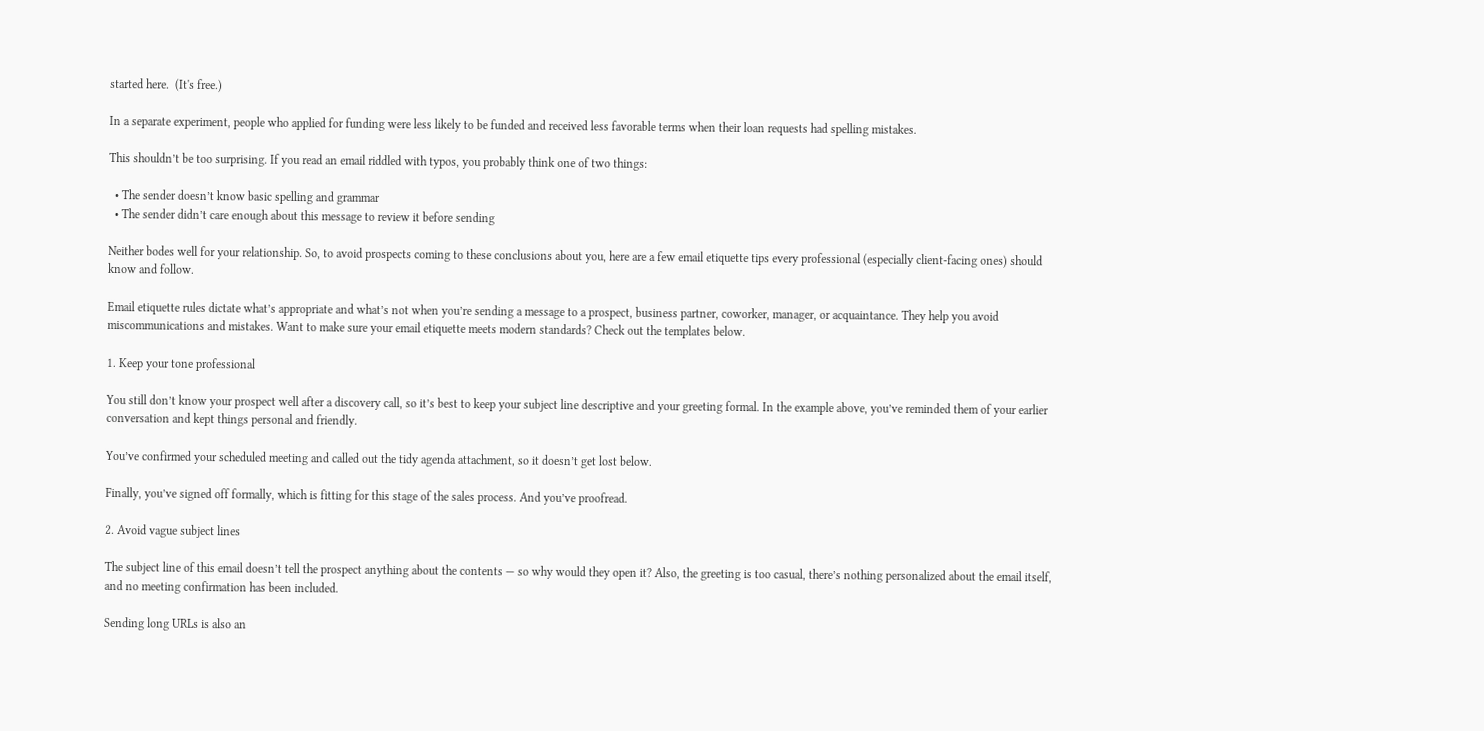started here.  (It's free.)

In a separate experiment, people who applied for funding were less likely to be funded and received less favorable terms when their loan requests had spelling mistakes.

This shouldn’t be too surprising. If you read an email riddled with typos, you probably think one of two things:

  • The sender doesn’t know basic spelling and grammar
  • The sender didn’t care enough about this message to review it before sending

Neither bodes well for your relationship. So, to avoid prospects coming to these conclusions about you, here are a few email etiquette tips every professional (especially client-facing ones) should know and follow.

Email etiquette rules dictate what’s appropriate and what’s not when you’re sending a message to a prospect, business partner, coworker, manager, or acquaintance. They help you avoid miscommunications and mistakes. Want to make sure your email etiquette meets modern standards? Check out the templates below.

1. Keep your tone professional

You still don’t know your prospect well after a discovery call, so it’s best to keep your subject line descriptive and your greeting formal. In the example above, you’ve reminded them of your earlier conversation and kept things personal and friendly.

You’ve confirmed your scheduled meeting and called out the tidy agenda attachment, so it doesn’t get lost below.

Finally, you’ve signed off formally, which is fitting for this stage of the sales process. And you’ve proofread.

2. Avoid vague subject lines

The subject line of this email doesn’t tell the prospect anything about the contents — so why would they open it? Also, the greeting is too casual, there’s nothing personalized about the email itself, and no meeting confirmation has been included.

Sending long URLs is also an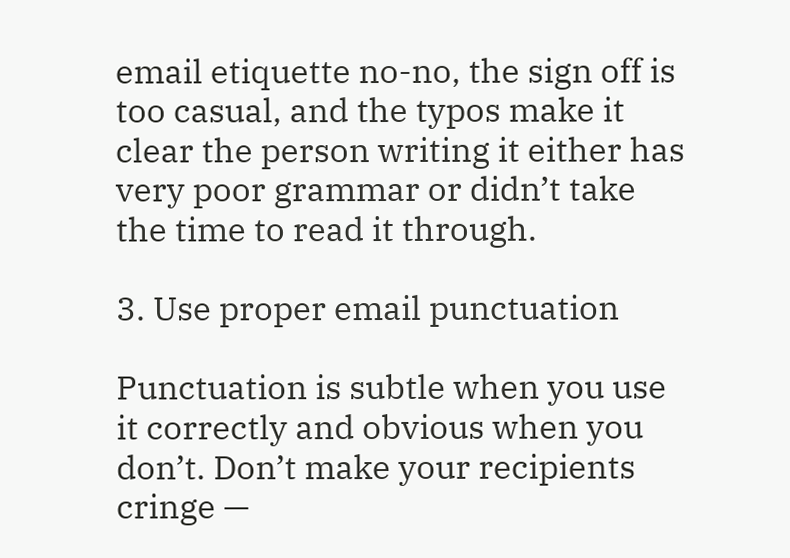email etiquette no-no, the sign off is too casual, and the typos make it clear the person writing it either has very poor grammar or didn’t take the time to read it through.

3. Use proper email punctuation

Punctuation is subtle when you use it correctly and obvious when you don’t. Don’t make your recipients cringe —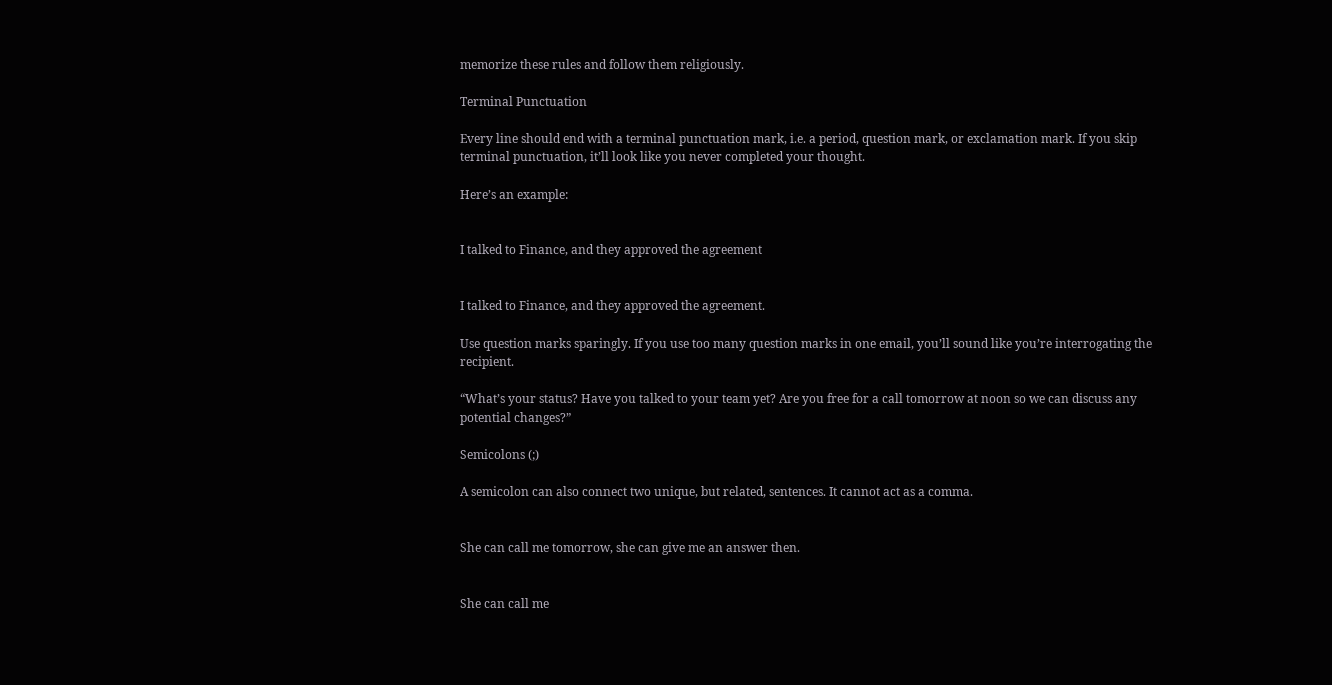memorize these rules and follow them religiously.

Terminal Punctuation

Every line should end with a terminal punctuation mark, i.e. a period, question mark, or exclamation mark. If you skip terminal punctuation, it’ll look like you never completed your thought.

Here’s an example:


I talked to Finance, and they approved the agreement


I talked to Finance, and they approved the agreement.

Use question marks sparingly. If you use too many question marks in one email, you’ll sound like you’re interrogating the recipient.

“What’s your status? Have you talked to your team yet? Are you free for a call tomorrow at noon so we can discuss any potential changes?”

Semicolons (;)

A semicolon can also connect two unique, but related, sentences. It cannot act as a comma.


She can call me tomorrow, she can give me an answer then.


She can call me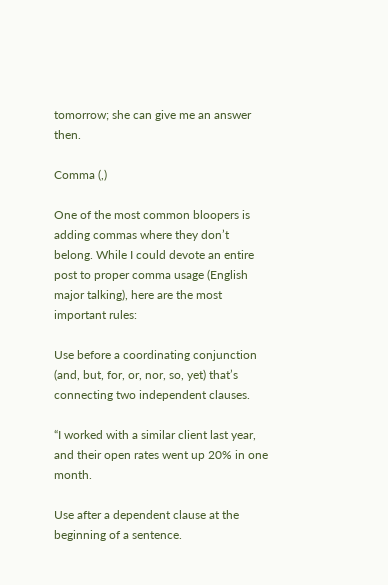tomorrow; she can give me an answer then.

Comma (,)

One of the most common bloopers is adding commas where they don’t belong. While I could devote an entire post to proper comma usage (English major talking), here are the most important rules:

Use before a coordinating conjunction (and, but, for, or, nor, so, yet) that’s connecting two independent clauses.

“I worked with a similar client last year, and their open rates went up 20% in one month.

Use after a dependent clause at the beginning of a sentence.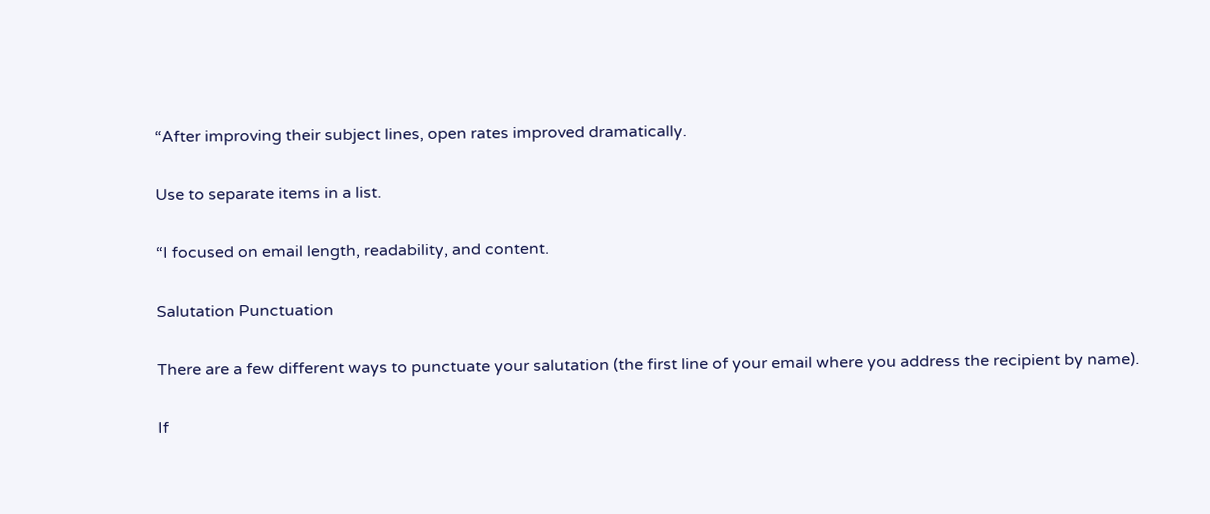“After improving their subject lines, open rates improved dramatically.

Use to separate items in a list.

“I focused on email length, readability, and content.

Salutation Punctuation

There are a few different ways to punctuate your salutation (the first line of your email where you address the recipient by name).

If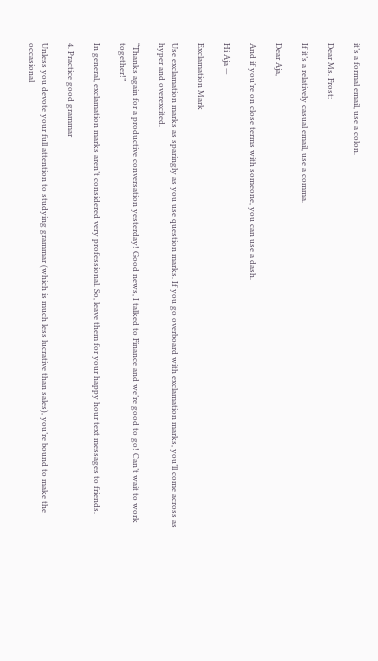it’s a formal email, use a colon.

Dear Ms. Frost:

If it’s a relatively casual email, use a comma.

Dear Aja,

And if you’re on close terms with someone, you can use a dash.

Hi Aja —

Exclamation Mark

Use exclamation marks as sparingly as you use question marks. If you go overboard with exclamation marks, you’ll come across as hyper and overexcited.

“Thanks again for a productive conversation yesterday! Good news, I talked to Finance and we’re good to go! Can’t wait to work together!”

In general, exclamation marks aren’t considered very professional. So, leave them for your happy hour text messages to friends.

4. Practice good grammar

Unless you devote your full attention to studying grammar (which is much less lucrative than sales), you’re bound to make the occasional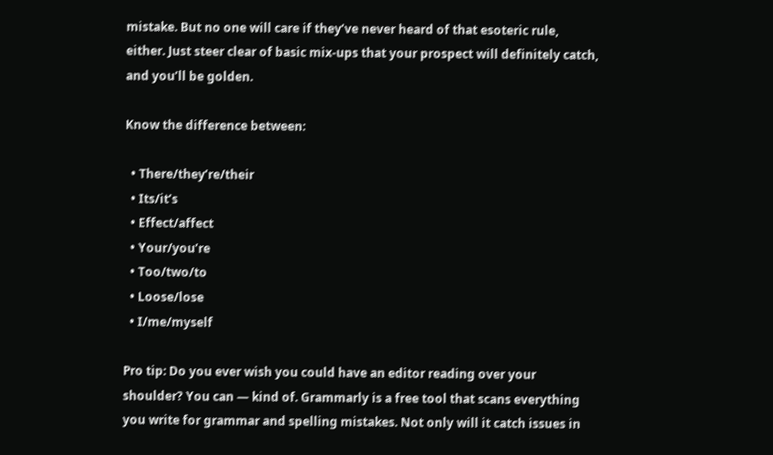mistake. But no one will care if they’ve never heard of that esoteric rule, either. Just steer clear of basic mix-ups that your prospect will definitely catch, and you’ll be golden.

Know the difference between:

  • There/they’re/their
  • Its/it’s
  • Effect/affect
  • Your/you’re
  • Too/two/to
  • Loose/lose
  • I/me/myself

Pro tip: Do you ever wish you could have an editor reading over your shoulder? You can — kind of. Grammarly is a free tool that scans everything you write for grammar and spelling mistakes. Not only will it catch issues in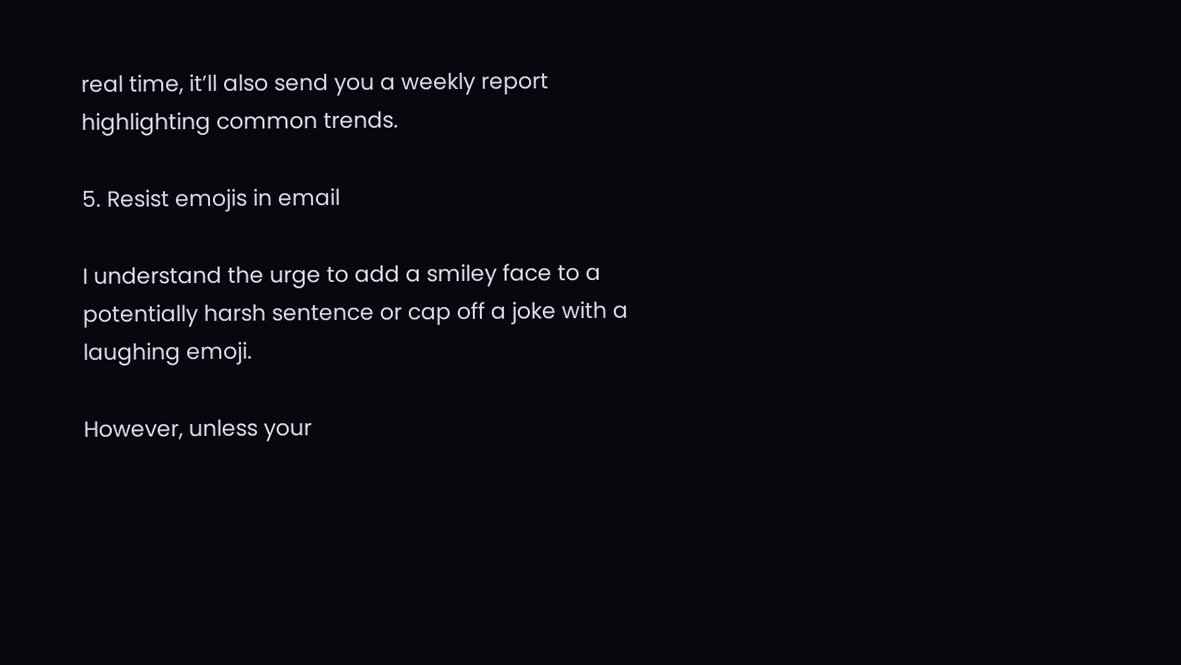real time, it’ll also send you a weekly report highlighting common trends.

5. Resist emojis in email

I understand the urge to add a smiley face to a potentially harsh sentence or cap off a joke with a laughing emoji.

However, unless your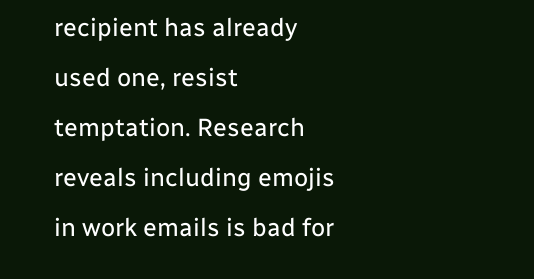recipient has already used one, resist temptation. Research reveals including emojis in work emails is bad for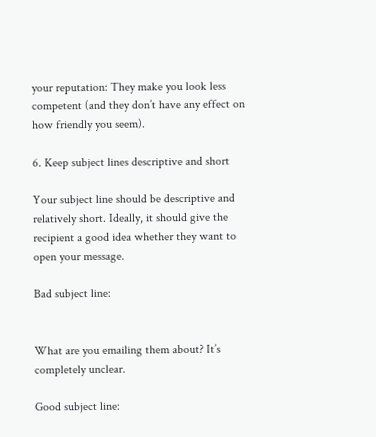your reputation: They make you look less competent (and they don’t have any effect on how friendly you seem).

6. Keep subject lines descriptive and short

Your subject line should be descriptive and relatively short. Ideally, it should give the recipient a good idea whether they want to open your message.

Bad subject line:


What are you emailing them about? It’s completely unclear.

Good subject line: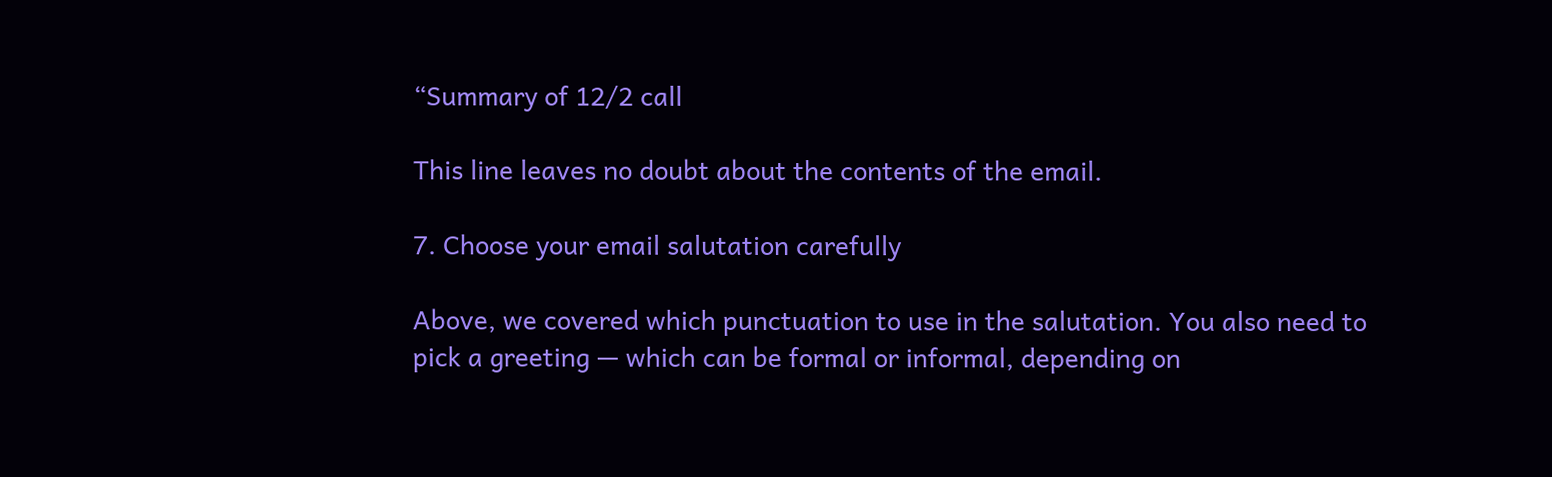“Summary of 12/2 call

This line leaves no doubt about the contents of the email.

7. Choose your email salutation carefully

Above, we covered which punctuation to use in the salutation. You also need to pick a greeting — which can be formal or informal, depending on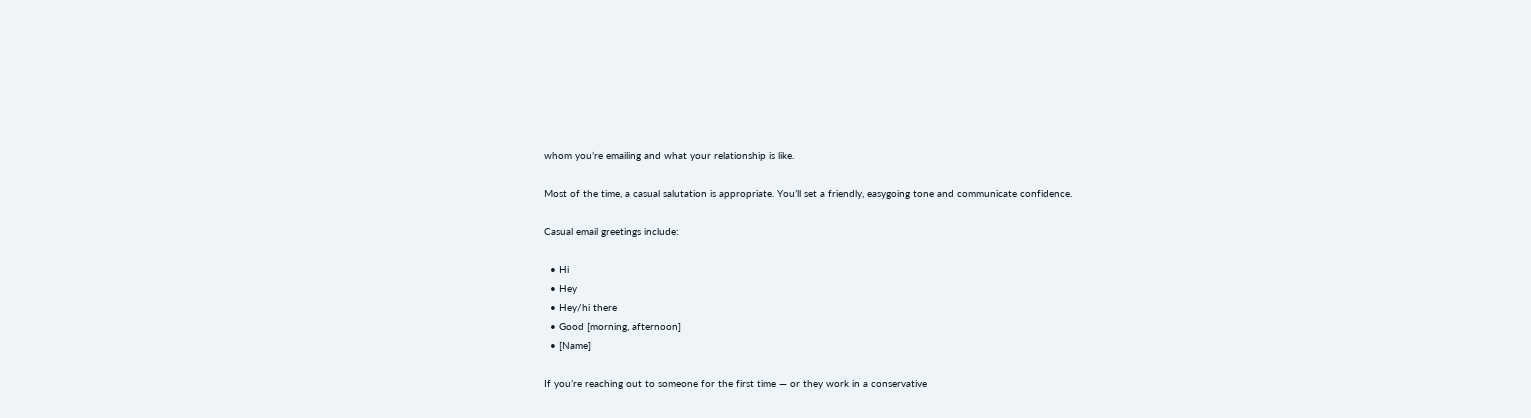whom you’re emailing and what your relationship is like.

Most of the time, a casual salutation is appropriate. You’ll set a friendly, easygoing tone and communicate confidence.

Casual email greetings include:

  • Hi
  • Hey
  • Hey/hi there
  • Good [morning, afternoon]
  • [Name]

If you’re reaching out to someone for the first time — or they work in a conservative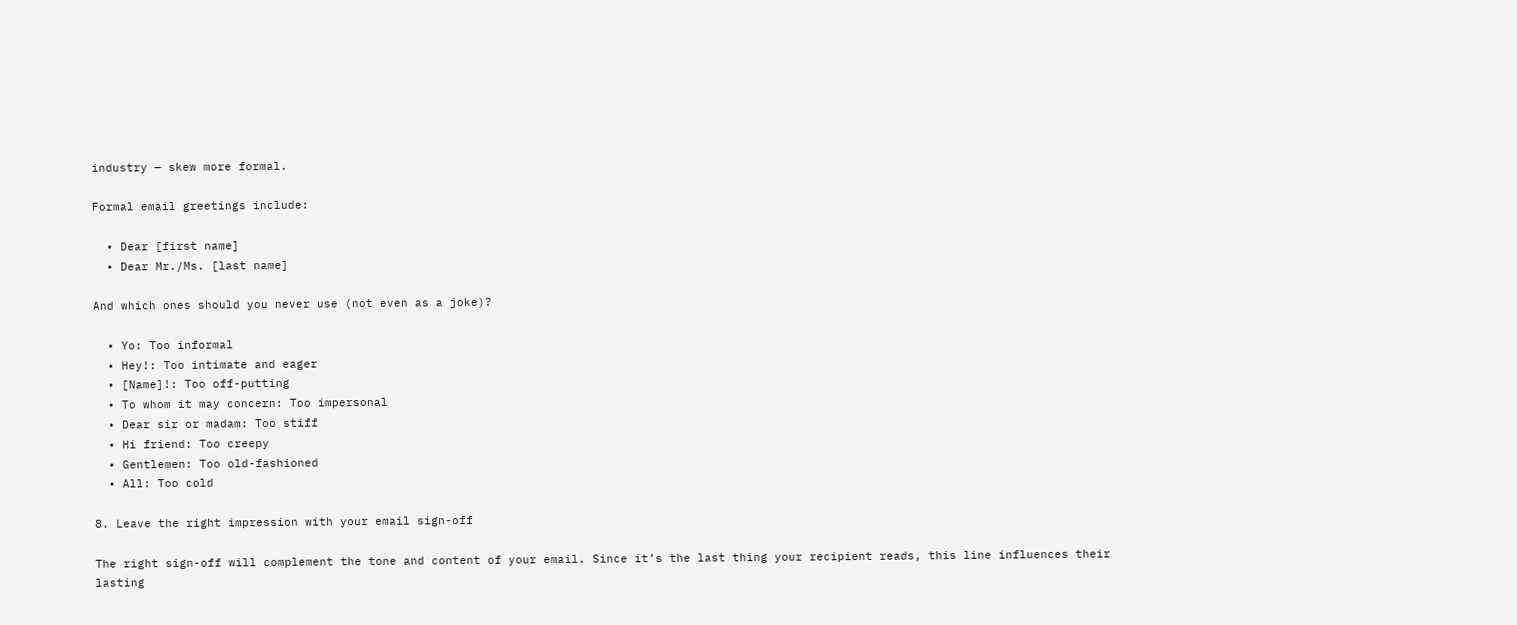industry — skew more formal.

Formal email greetings include:

  • Dear [first name]
  • Dear Mr./Ms. [last name]

And which ones should you never use (not even as a joke)?

  • Yo: Too informal
  • Hey!: Too intimate and eager
  • [Name]!: Too off-putting
  • To whom it may concern: Too impersonal
  • Dear sir or madam: Too stiff
  • Hi friend: Too creepy
  • Gentlemen: Too old-fashioned
  • All: Too cold

8. Leave the right impression with your email sign-off

The right sign-off will complement the tone and content of your email. Since it’s the last thing your recipient reads, this line influences their lasting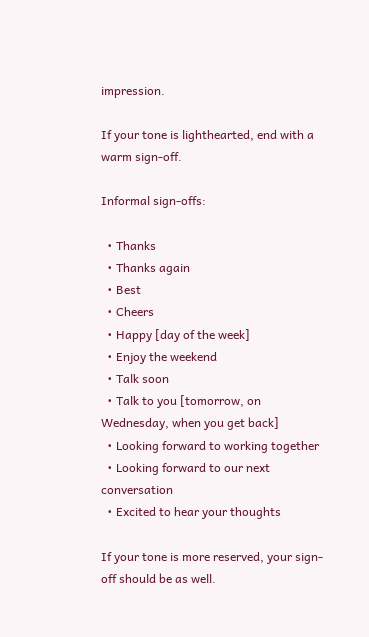impression.

If your tone is lighthearted, end with a warm sign-off.

Informal sign-offs:

  • Thanks
  • Thanks again
  • Best
  • Cheers
  • Happy [day of the week]
  • Enjoy the weekend
  • Talk soon
  • Talk to you [tomorrow, on Wednesday, when you get back]
  • Looking forward to working together
  • Looking forward to our next conversation
  • Excited to hear your thoughts

If your tone is more reserved, your sign-off should be as well.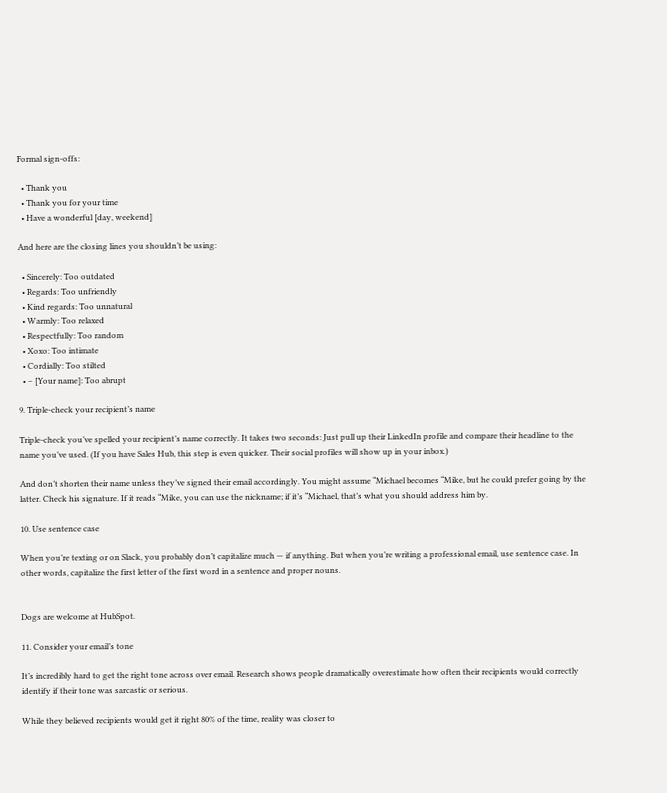Formal sign-offs:

  • Thank you
  • Thank you for your time
  • Have a wonderful [day, weekend]

And here are the closing lines you shouldn’t be using:

  • Sincerely: Too outdated
  • Regards: Too unfriendly
  • Kind regards: Too unnatural
  • Warmly: Too relaxed
  • Respectfully: Too random
  • Xoxo: Too intimate
  • Cordially: Too stilted
  • – [Your name]: Too abrupt

9. Triple-check your recipient’s name

Triple-check you’ve spelled your recipient’s name correctly. It takes two seconds: Just pull up their LinkedIn profile and compare their headline to the name you’ve used. (If you have Sales Hub, this step is even quicker. Their social profiles will show up in your inbox.)

And don’t shorten their name unless they’ve signed their email accordingly. You might assume “Michael becomes “Mike, but he could prefer going by the latter. Check his signature. If it reads “Mike, you can use the nickname; if it’s “Michael, that’s what you should address him by.

10. Use sentence case

When you’re texting or on Slack, you probably don’t capitalize much — if anything. But when you’re writing a professional email, use sentence case. In other words, capitalize the first letter of the first word in a sentence and proper nouns.


Dogs are welcome at HubSpot.

11. Consider your email’s tone

It’s incredibly hard to get the right tone across over email. Research shows people dramatically overestimate how often their recipients would correctly identify if their tone was sarcastic or serious.

While they believed recipients would get it right 80% of the time, reality was closer to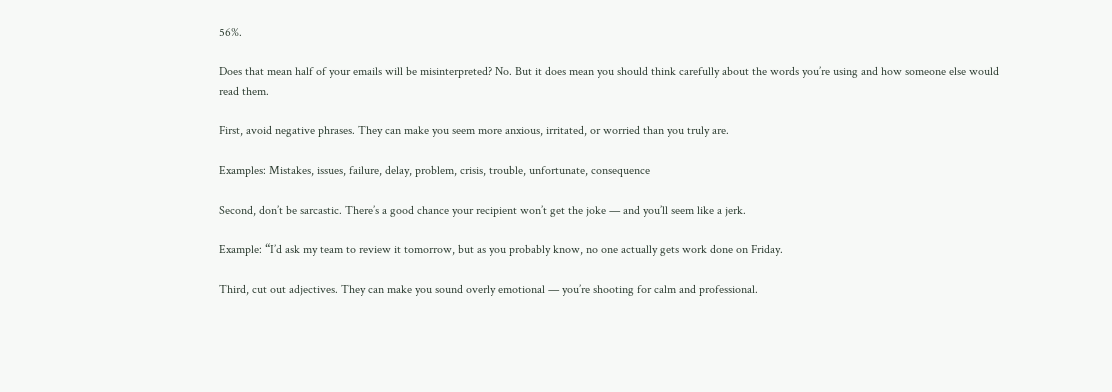56%.

Does that mean half of your emails will be misinterpreted? No. But it does mean you should think carefully about the words you’re using and how someone else would read them.

First, avoid negative phrases. They can make you seem more anxious, irritated, or worried than you truly are.

Examples: Mistakes, issues, failure, delay, problem, crisis, trouble, unfortunate, consequence

Second, don’t be sarcastic. There’s a good chance your recipient won’t get the joke — and you’ll seem like a jerk.

Example: “I’d ask my team to review it tomorrow, but as you probably know, no one actually gets work done on Friday.

Third, cut out adjectives. They can make you sound overly emotional — you’re shooting for calm and professional.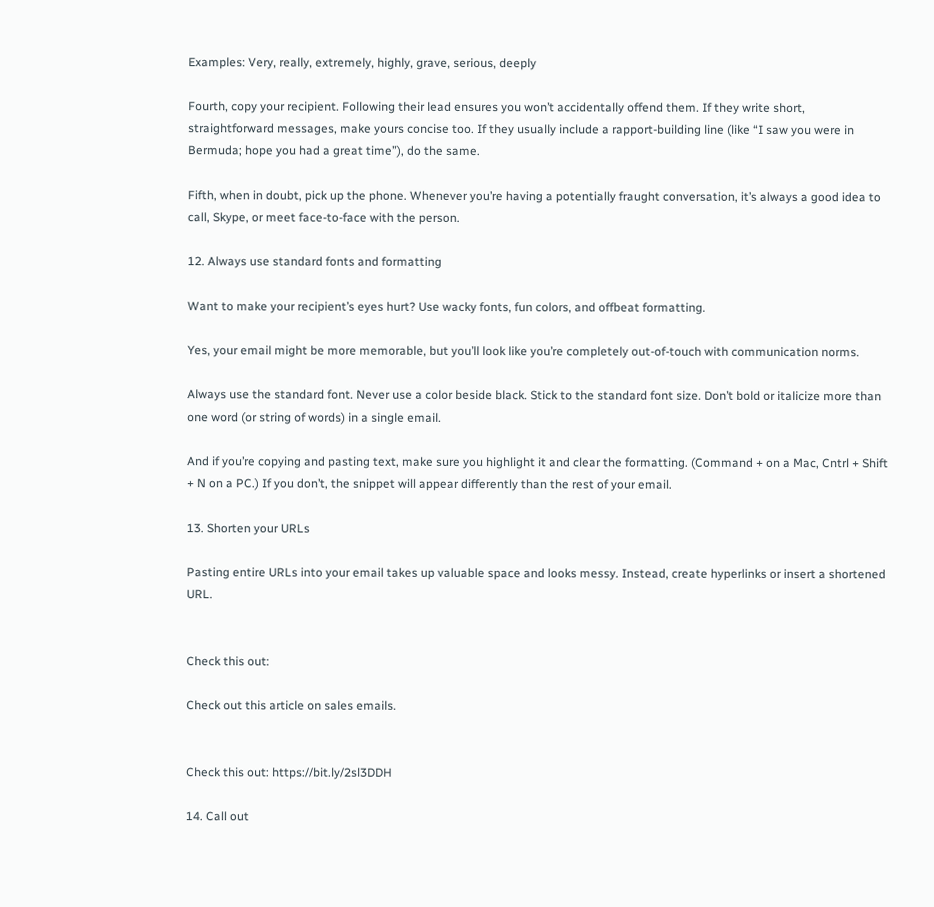Examples: Very, really, extremely, highly, grave, serious, deeply

Fourth, copy your recipient. Following their lead ensures you won’t accidentally offend them. If they write short, straightforward messages, make yours concise too. If they usually include a rapport-building line (like “I saw you were in Bermuda; hope you had a great time”), do the same.

Fifth, when in doubt, pick up the phone. Whenever you’re having a potentially fraught conversation, it’s always a good idea to call, Skype, or meet face-to-face with the person.

12. Always use standard fonts and formatting

Want to make your recipient’s eyes hurt? Use wacky fonts, fun colors, and offbeat formatting.

Yes, your email might be more memorable, but you’ll look like you’re completely out-of-touch with communication norms.

Always use the standard font. Never use a color beside black. Stick to the standard font size. Don’t bold or italicize more than one word (or string of words) in a single email.

And if you’re copying and pasting text, make sure you highlight it and clear the formatting. (Command + on a Mac, Cntrl + Shift + N on a PC.) If you don’t, the snippet will appear differently than the rest of your email.

13. Shorten your URLs

Pasting entire URLs into your email takes up valuable space and looks messy. Instead, create hyperlinks or insert a shortened URL.


Check this out:

Check out this article on sales emails.


Check this out: https://bit.ly/2sl3DDH

14. Call out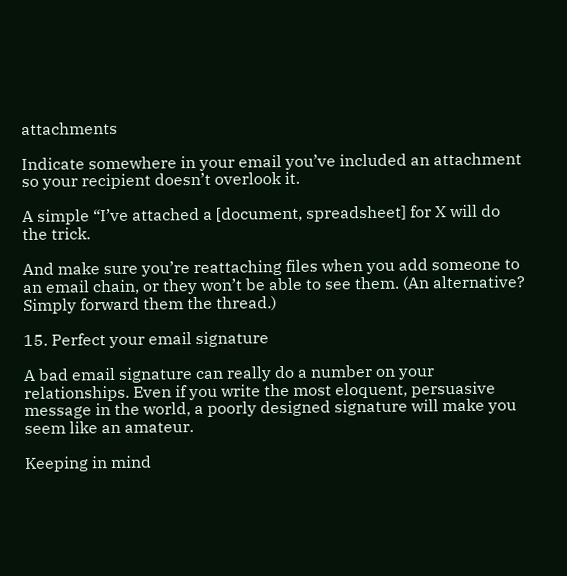attachments

Indicate somewhere in your email you’ve included an attachment so your recipient doesn’t overlook it.

A simple “I’ve attached a [document, spreadsheet] for X will do the trick.

And make sure you’re reattaching files when you add someone to an email chain, or they won’t be able to see them. (An alternative? Simply forward them the thread.)

15. Perfect your email signature

A bad email signature can really do a number on your relationships. Even if you write the most eloquent, persuasive message in the world, a poorly designed signature will make you seem like an amateur.

Keeping in mind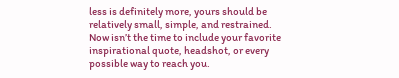less is definitely more, yours should be relatively small, simple, and restrained. Now isn’t the time to include your favorite inspirational quote, headshot, or every possible way to reach you.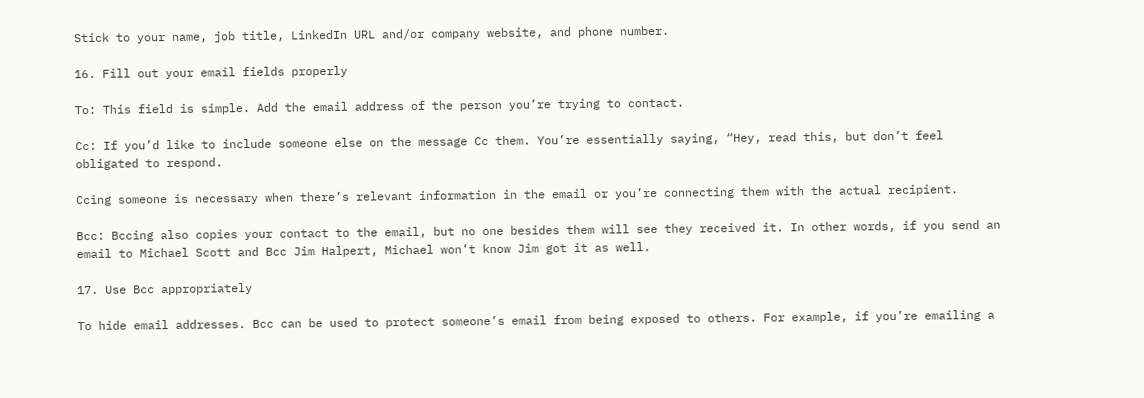Stick to your name, job title, LinkedIn URL and/or company website, and phone number.

16. Fill out your email fields properly

To: This field is simple. Add the email address of the person you’re trying to contact.

Cc: If you’d like to include someone else on the message Cc them. You’re essentially saying, “Hey, read this, but don’t feel obligated to respond.

Ccing someone is necessary when there’s relevant information in the email or you’re connecting them with the actual recipient.

Bcc: Bccing also copies your contact to the email, but no one besides them will see they received it. In other words, if you send an email to Michael Scott and Bcc Jim Halpert, Michael won’t know Jim got it as well.

17. Use Bcc appropriately

To hide email addresses. Bcc can be used to protect someone’s email from being exposed to others. For example, if you’re emailing a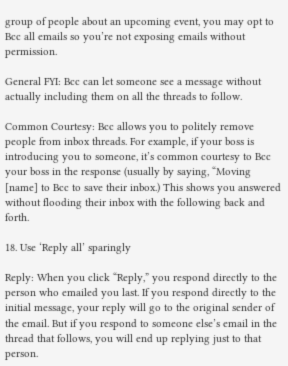group of people about an upcoming event, you may opt to Bcc all emails so you’re not exposing emails without permission.

General FYI: Bcc can let someone see a message without actually including them on all the threads to follow.

Common Courtesy: Bcc allows you to politely remove people from inbox threads. For example, if your boss is introducing you to someone, it’s common courtesy to Bcc your boss in the response (usually by saying, “Moving [name] to Bcc to save their inbox.) This shows you answered without flooding their inbox with the following back and forth.

18. Use ‘Reply all’ sparingly

Reply: When you click “Reply,” you respond directly to the person who emailed you last. If you respond directly to the initial message, your reply will go to the original sender of the email. But if you respond to someone else’s email in the thread that follows, you will end up replying just to that person.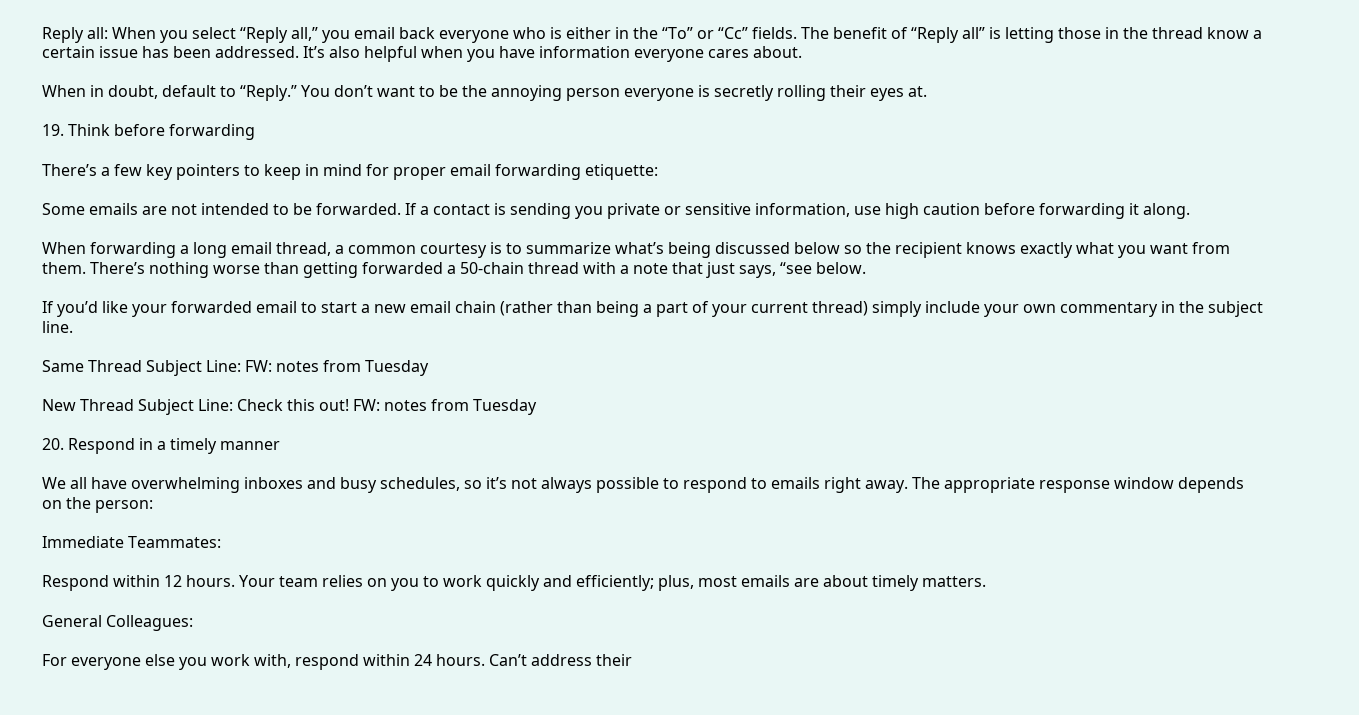Reply all: When you select “Reply all,” you email back everyone who is either in the “To” or “Cc” fields. The benefit of “Reply all” is letting those in the thread know a certain issue has been addressed. It’s also helpful when you have information everyone cares about.

When in doubt, default to “Reply.” You don’t want to be the annoying person everyone is secretly rolling their eyes at.

19. Think before forwarding

There’s a few key pointers to keep in mind for proper email forwarding etiquette:

Some emails are not intended to be forwarded. If a contact is sending you private or sensitive information, use high caution before forwarding it along.

When forwarding a long email thread, a common courtesy is to summarize what’s being discussed below so the recipient knows exactly what you want from them. There’s nothing worse than getting forwarded a 50-chain thread with a note that just says, “see below.

If you’d like your forwarded email to start a new email chain (rather than being a part of your current thread) simply include your own commentary in the subject line.

Same Thread Subject Line: FW: notes from Tuesday

New Thread Subject Line: Check this out! FW: notes from Tuesday

20. Respond in a timely manner

We all have overwhelming inboxes and busy schedules, so it’s not always possible to respond to emails right away. The appropriate response window depends on the person:

Immediate Teammates:

Respond within 12 hours. Your team relies on you to work quickly and efficiently; plus, most emails are about timely matters.

General Colleagues:

For everyone else you work with, respond within 24 hours. Can’t address their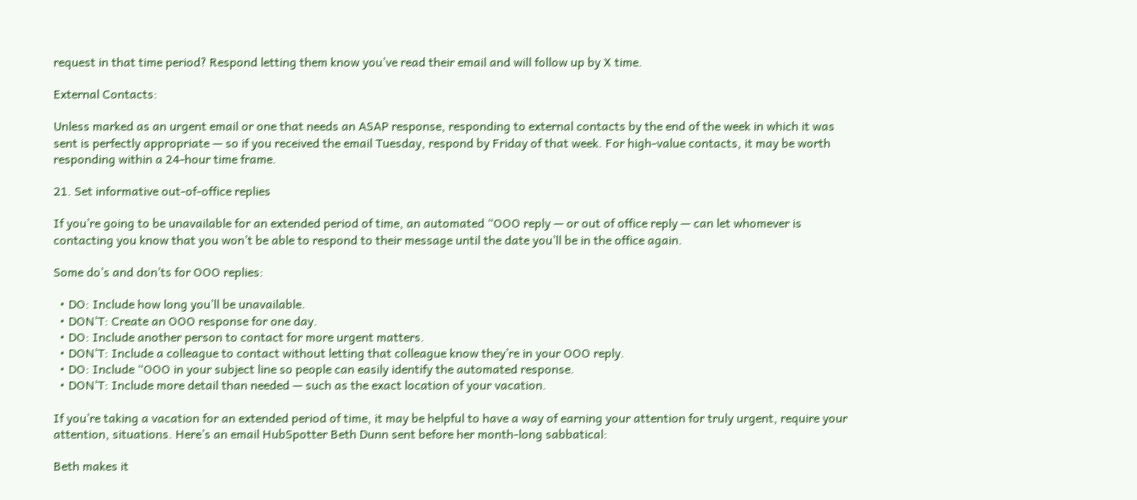request in that time period? Respond letting them know you’ve read their email and will follow up by X time.

External Contacts:

Unless marked as an urgent email or one that needs an ASAP response, responding to external contacts by the end of the week in which it was sent is perfectly appropriate — so if you received the email Tuesday, respond by Friday of that week. For high-value contacts, it may be worth responding within a 24-hour time frame.

21. Set informative out-of-office replies

If you’re going to be unavailable for an extended period of time, an automated “OOO reply — or out of office reply — can let whomever is contacting you know that you won’t be able to respond to their message until the date you’ll be in the office again.

Some do’s and don’ts for OOO replies:

  • DO: Include how long you’ll be unavailable.
  • DON’T: Create an OOO response for one day.
  • DO: Include another person to contact for more urgent matters.
  • DON’T: Include a colleague to contact without letting that colleague know they’re in your OOO reply.
  • DO: Include “OOO in your subject line so people can easily identify the automated response.
  • DON’T: Include more detail than needed — such as the exact location of your vacation.

If you’re taking a vacation for an extended period of time, it may be helpful to have a way of earning your attention for truly urgent, require your attention, situations. Here’s an email HubSpotter Beth Dunn sent before her month-long sabbatical:

Beth makes it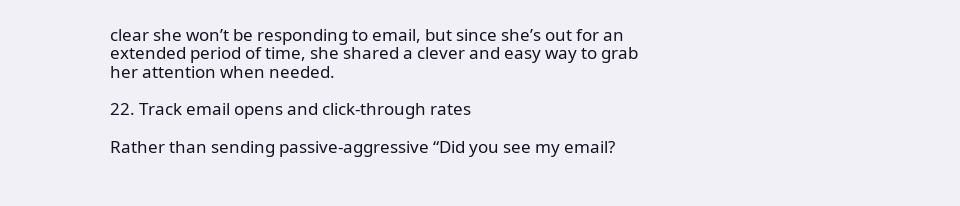clear she won’t be responding to email, but since she’s out for an extended period of time, she shared a clever and easy way to grab her attention when needed.

22. Track email opens and click-through rates

Rather than sending passive-aggressive “Did you see my email?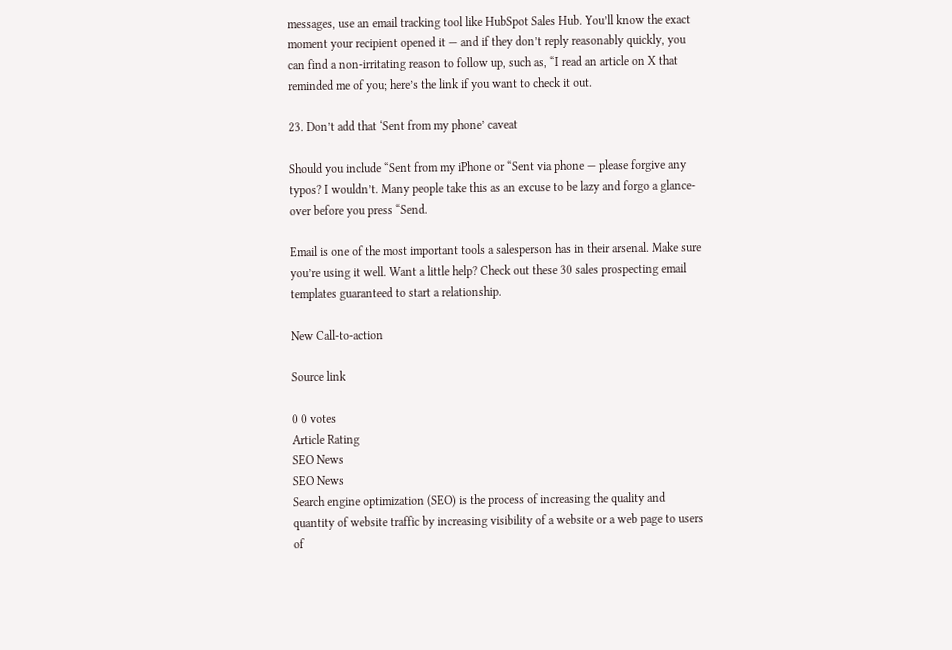messages, use an email tracking tool like HubSpot Sales Hub. You’ll know the exact moment your recipient opened it — and if they don’t reply reasonably quickly, you can find a non-irritating reason to follow up, such as, “I read an article on X that reminded me of you; here’s the link if you want to check it out.

23. Don’t add that ‘Sent from my phone’ caveat

Should you include “Sent from my iPhone or “Sent via phone — please forgive any typos? I wouldn’t. Many people take this as an excuse to be lazy and forgo a glance-over before you press “Send.

Email is one of the most important tools a salesperson has in their arsenal. Make sure you’re using it well. Want a little help? Check out these 30 sales prospecting email templates guaranteed to start a relationship.

New Call-to-action

Source link

0 0 votes
Article Rating
SEO News
SEO News
Search engine optimization (SEO) is the process of increasing the quality and quantity of website traffic by increasing visibility of a website or a web page to users of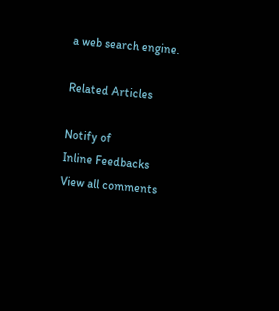a web search engine.

Related Articles

Notify of
Inline Feedbacks
View all comments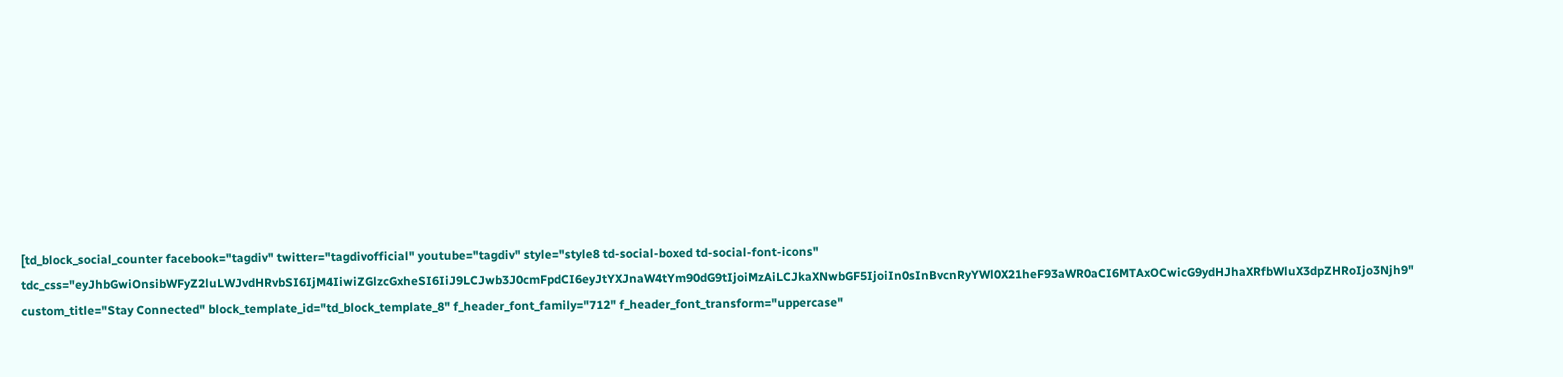[td_block_social_counter facebook="tagdiv" twitter="tagdivofficial" youtube="tagdiv" style="style8 td-social-boxed td-social-font-icons" tdc_css="eyJhbGwiOnsibWFyZ2luLWJvdHRvbSI6IjM4IiwiZGlzcGxheSI6IiJ9LCJwb3J0cmFpdCI6eyJtYXJnaW4tYm90dG9tIjoiMzAiLCJkaXNwbGF5IjoiIn0sInBvcnRyYWl0X21heF93aWR0aCI6MTAxOCwicG9ydHJhaXRfbWluX3dpZHRoIjo3Njh9" custom_title="Stay Connected" block_template_id="td_block_template_8" f_header_font_family="712" f_header_font_transform="uppercase"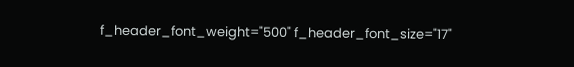f_header_font_weight="500" f_header_font_size="17"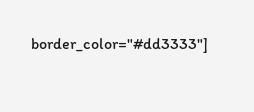border_color="#dd3333"]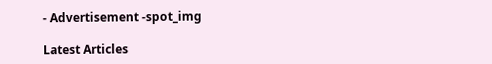- Advertisement -spot_img

Latest Articles